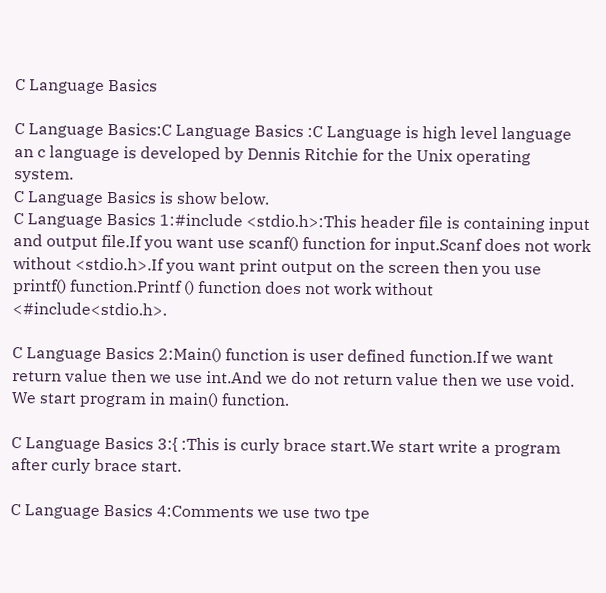C Language Basics

C Language Basics:C Language Basics :C Language is high level language an c language is developed by Dennis Ritchie for the Unix operating system.
C Language Basics is show below.
C Language Basics 1:#include <stdio.h>:This header file is containing input and output file.If you want use scanf() function for input.Scanf does not work without <stdio.h>.If you want print output on the screen then you use printf() function.Printf () function does not work without <#include<stdio.h>.

C Language Basics 2:Main() function is user defined function.If we want return value then we use int.And we do not return value then we use void.
We start program in main() function.

C Language Basics 3:{ :This is curly brace start.We start write a program after curly brace start.

C Language Basics 4:Comments we use two tpe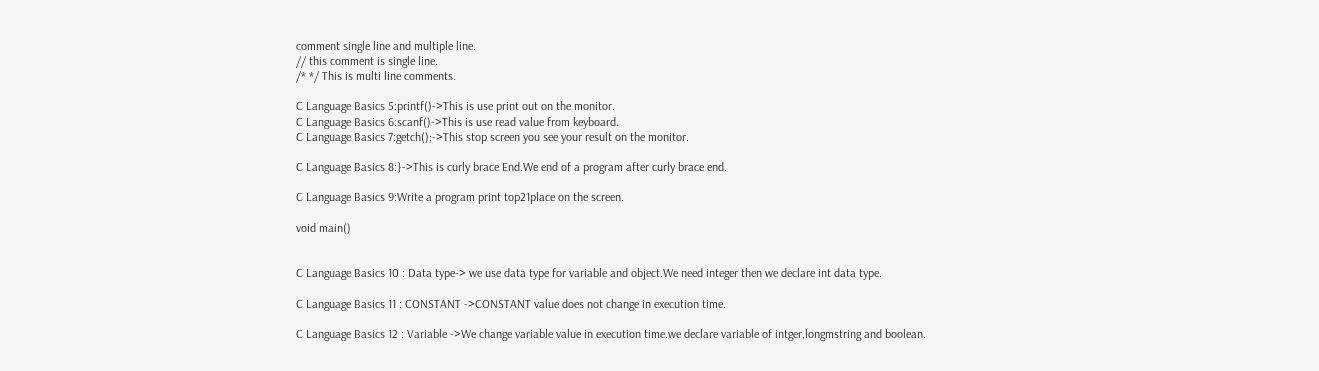comment single line and multiple line.
// this comment is single line.
/* */ This is multi line comments.

C Language Basics 5:printf()->This is use print out on the monitor.
C Language Basics 6:scanf()->This is use read value from keyboard.
C Language Basics 7:getch();->This stop screen you see your result on the monitor.

C Language Basics 8:}->This is curly brace End.We end of a program after curly brace end.

C Language Basics 9:Write a program print top21place on the screen.

void main()


C Language Basics 10 : Data type-> we use data type for variable and object.We need integer then we declare int data type.

C Language Basics 11 : CONSTANT ->CONSTANT value does not change in execution time.

C Language Basics 12 : Variable ->We change variable value in execution time.we declare variable of intger,longmstring and boolean.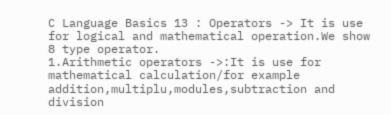C Language Basics 13 : Operators -> It is use for logical and mathematical operation.We show 8 type operator.
1.Arithmetic operators ->:It is use for mathematical calculation/for example addition,multiplu,modules,subtraction and division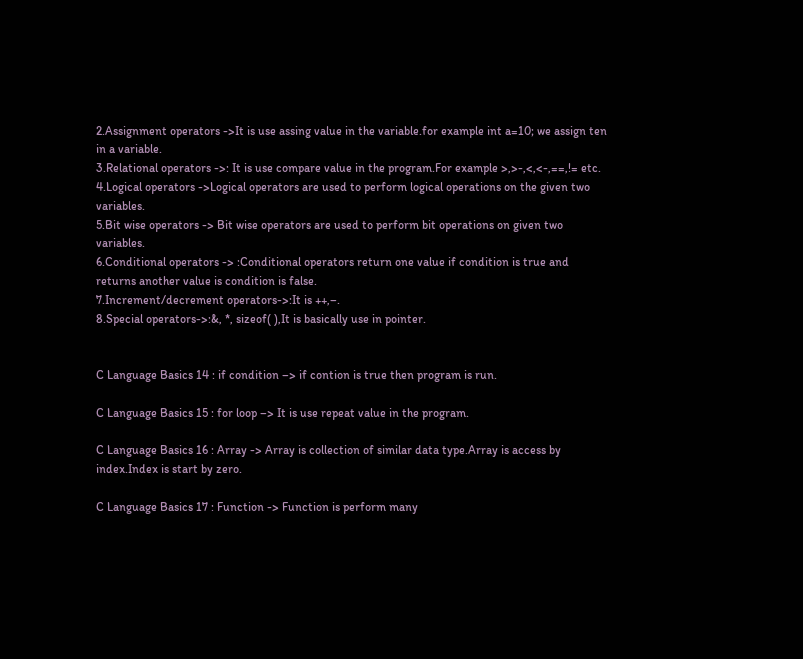2.Assignment operators ->It is use assing value in the variable.for example int a=10; we assign ten in a variable.
3.Relational operators ->: It is use compare value in the program.For example >,>-,<,<-,==,!= etc.
4.Logical operators ->Logical operators are used to perform logical operations on the given two variables.
5.Bit wise operators -> Bit wise operators are used to perform bit operations on given two variables.
6.Conditional operators -> :Conditional operators return one value if condition is true and returns another value is condition is false.
7.Increment/decrement operators->:It is ++,–.
8.Special operators->:&, *, sizeof( ),It is basically use in pointer.


C Language Basics 14 : if condition –> if contion is true then program is run.

C Language Basics 15 : for loop –> It is use repeat value in the program.

C Language Basics 16 : Array -> Array is collection of similar data type.Array is access by index.Index is start by zero.

C Language Basics 17 : Function -> Function is perform many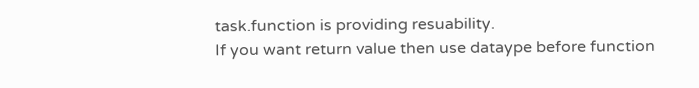task.function is providing resuability.
If you want return value then use dataype before function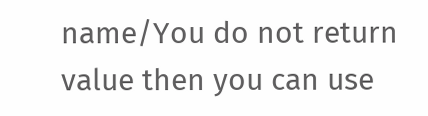name/You do not return value then you can use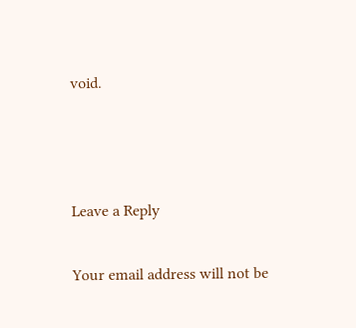void.



Leave a Reply

Your email address will not be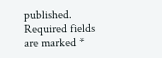published. Required fields are marked *